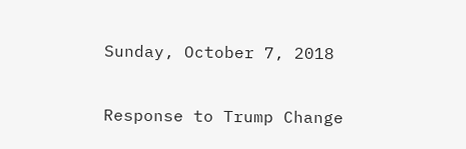Sunday, October 7, 2018

Response to Trump Change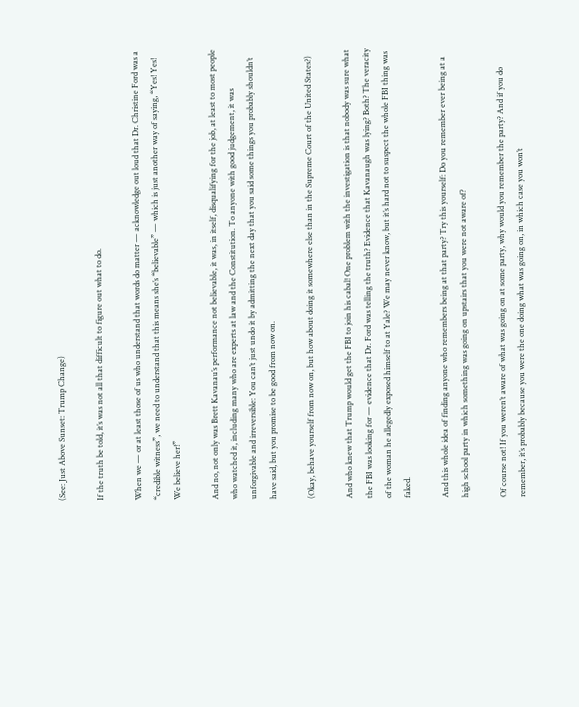(See: Just Above Sunset: Trump Change)

If the truth be told, it’s was not all that difficult to figure out what to do.

When we — or at least those of us who understand that words do matter — acknowledge out loud that Dr. Christine Ford was a “credible witness”, we need to understand that this means she’s “believable” — which is just another way of saying, “Yes! Yes! We believe her!”

And no, not only was Brett Kavanau’s performance not believable, it was, in itself, disqualifying for the job, at least to most people who watched it, including many who are experts at law and the Constitution. To anyone with good judgement, it was unforgivable and irreversible: You can’t just undo it by admitting the next day that you said some things you probably shouldn’t have said, but you promise to be good from now on.

(Okay, behave yourself from now on, but how about doing it somewhere else than in the Supreme Court of the United States?)

And who knew that Trump would get the FBI to join his cabal! One problem with the investigation is that nobody was sure what the FBI was looking for — evidence that Dr. Ford was telling the truth? Evidence that Kavanaugh was lying? Both? The veracity of the woman he allegedly exposed himself to at Yale? We may never know, but it’s hard not to suspect the whole FBI thing was faked.

And this whole idea of finding anyone who remembers being at that party? Try this yourself: Do you remember ever being at a high school party in which something was going on upstairs that you were not aware of?

Of course not! If you weren’t aware of what was going on at some party, why would you remember the party? And if you do remember, it’s probably because you were the one doing what was going on, in which case you won’t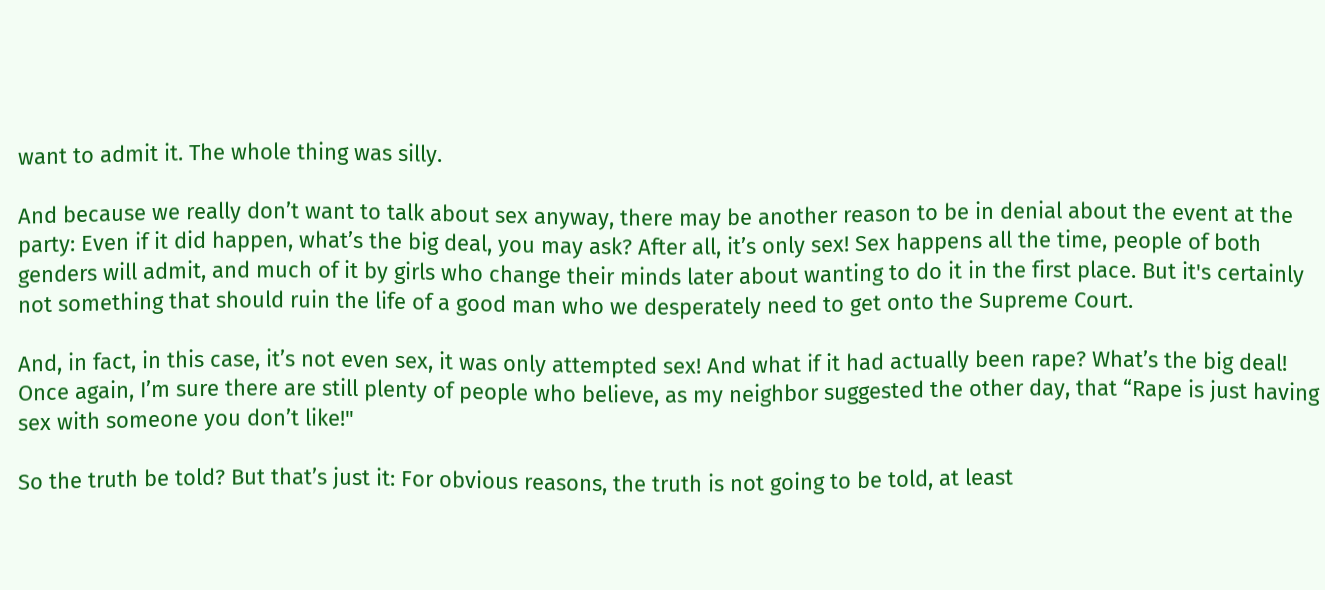want to admit it. The whole thing was silly.

And because we really don’t want to talk about sex anyway, there may be another reason to be in denial about the event at the party: Even if it did happen, what’s the big deal, you may ask? After all, it’s only sex! Sex happens all the time, people of both genders will admit, and much of it by girls who change their minds later about wanting to do it in the first place. But it's certainly not something that should ruin the life of a good man who we desperately need to get onto the Supreme Court.

And, in fact, in this case, it’s not even sex, it was only attempted sex! And what if it had actually been rape? What’s the big deal! Once again, I’m sure there are still plenty of people who believe, as my neighbor suggested the other day, that “Rape is just having sex with someone you don’t like!"

So the truth be told? But that’s just it: For obvious reasons, the truth is not going to be told, at least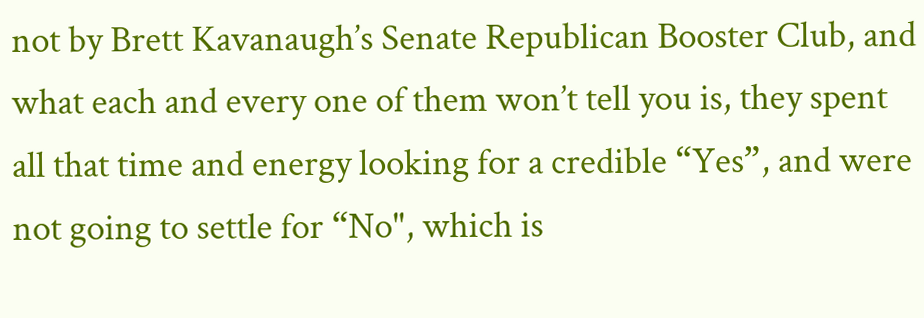not by Brett Kavanaugh’s Senate Republican Booster Club, and what each and every one of them won’t tell you is, they spent all that time and energy looking for a credible “Yes”, and were not going to settle for “No", which is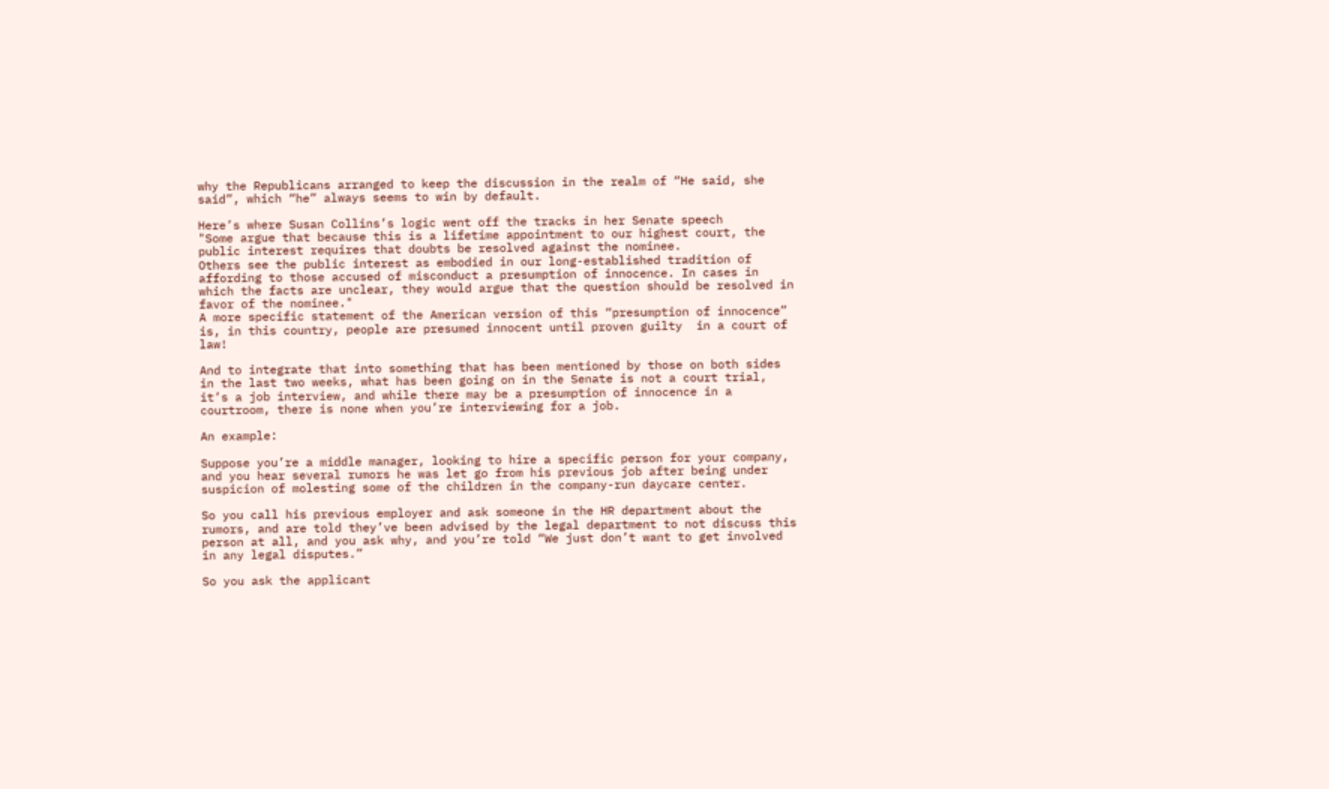why the Republicans arranged to keep the discussion in the realm of “He said, she said”, which “he” always seems to win by default.

Here’s where Susan Collins’s logic went off the tracks in her Senate speech
"Some argue that because this is a lifetime appointment to our highest court, the public interest requires that doubts be resolved against the nominee.
Others see the public interest as embodied in our long-established tradition of affording to those accused of misconduct a presumption of innocence. In cases in which the facts are unclear, they would argue that the question should be resolved in favor of the nominee."
A more specific statement of the American version of this “presumption of innocence” is, in this country, people are presumed innocent until proven guilty  in a court of law!

And to integrate that into something that has been mentioned by those on both sides in the last two weeks, what has been going on in the Senate is not a court trial, it’s a job interview, and while there may be a presumption of innocence in a courtroom, there is none when you’re interviewing for a job.

An example:

Suppose you’re a middle manager, looking to hire a specific person for your company, and you hear several rumors he was let go from his previous job after being under suspicion of molesting some of the children in the company-run daycare center.

So you call his previous employer and ask someone in the HR department about the rumors, and are told they’ve been advised by the legal department to not discuss this person at all, and you ask why, and you’re told “We just don’t want to get involved in any legal disputes.”

So you ask the applicant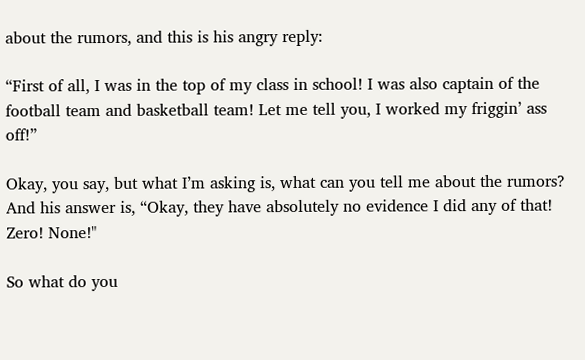about the rumors, and this is his angry reply:

“First of all, I was in the top of my class in school! I was also captain of the football team and basketball team! Let me tell you, I worked my friggin’ ass off!”

Okay, you say, but what I’m asking is, what can you tell me about the rumors? And his answer is, “Okay, they have absolutely no evidence I did any of that! Zero! None!"

So what do you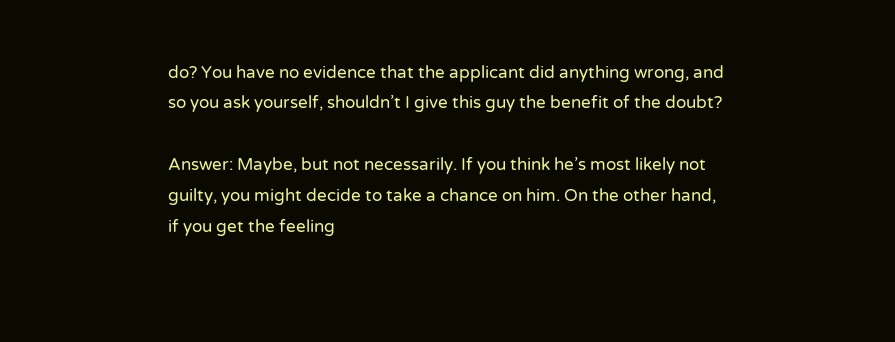do? You have no evidence that the applicant did anything wrong, and so you ask yourself, shouldn’t I give this guy the benefit of the doubt?

Answer: Maybe, but not necessarily. If you think he’s most likely not guilty, you might decide to take a chance on him. On the other hand, if you get the feeling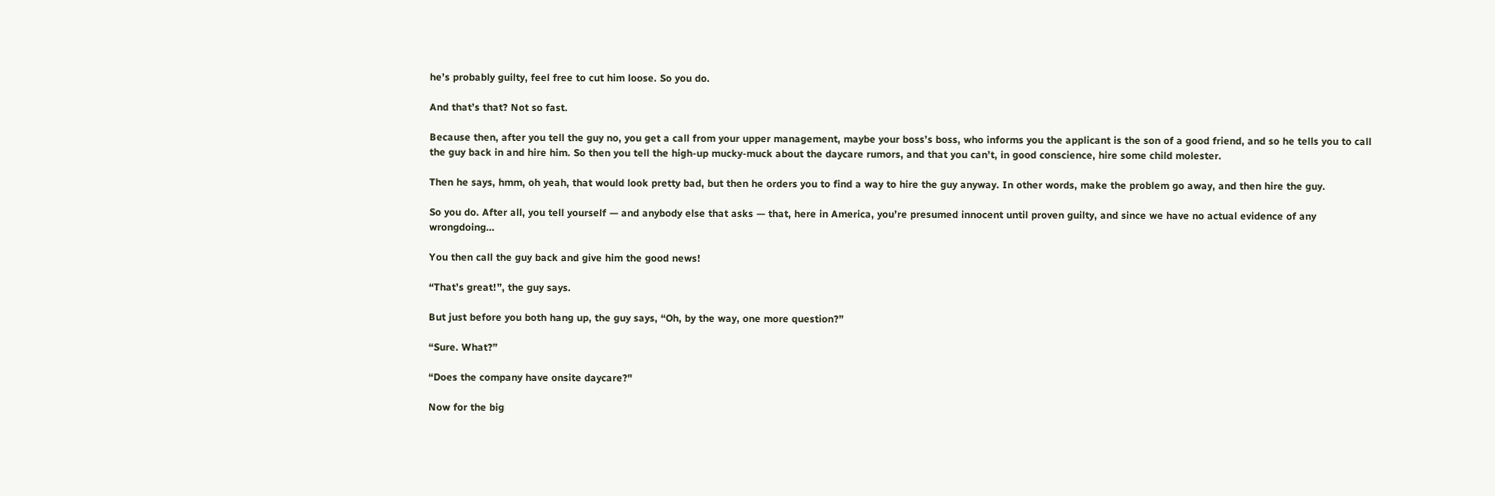he’s probably guilty, feel free to cut him loose. So you do.

And that’s that? Not so fast.

Because then, after you tell the guy no, you get a call from your upper management, maybe your boss’s boss, who informs you the applicant is the son of a good friend, and so he tells you to call the guy back in and hire him. So then you tell the high-up mucky-muck about the daycare rumors, and that you can’t, in good conscience, hire some child molester.

Then he says, hmm, oh yeah, that would look pretty bad, but then he orders you to find a way to hire the guy anyway. In other words, make the problem go away, and then hire the guy.

So you do. After all, you tell yourself — and anybody else that asks — that, here in America, you’re presumed innocent until proven guilty, and since we have no actual evidence of any wrongdoing…

You then call the guy back and give him the good news!

“That’s great!”, the guy says.

But just before you both hang up, the guy says, “Oh, by the way, one more question?”

“Sure. What?”

“Does the company have onsite daycare?"

Now for the big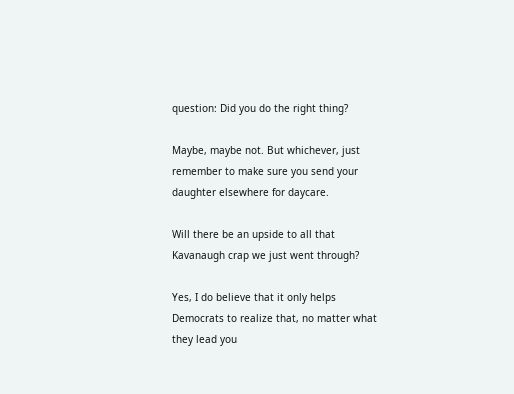question: Did you do the right thing?

Maybe, maybe not. But whichever, just remember to make sure you send your daughter elsewhere for daycare.

Will there be an upside to all that Kavanaugh crap we just went through?

Yes, I do believe that it only helps Democrats to realize that, no matter what they lead you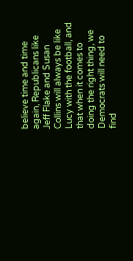believe time and time again, Republicans like Jeff Flake and Susan Collins will always be like Lucy with the football, and that when it comes to doing the right thing, we Democrats will need to find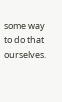some way to do that ourselves.